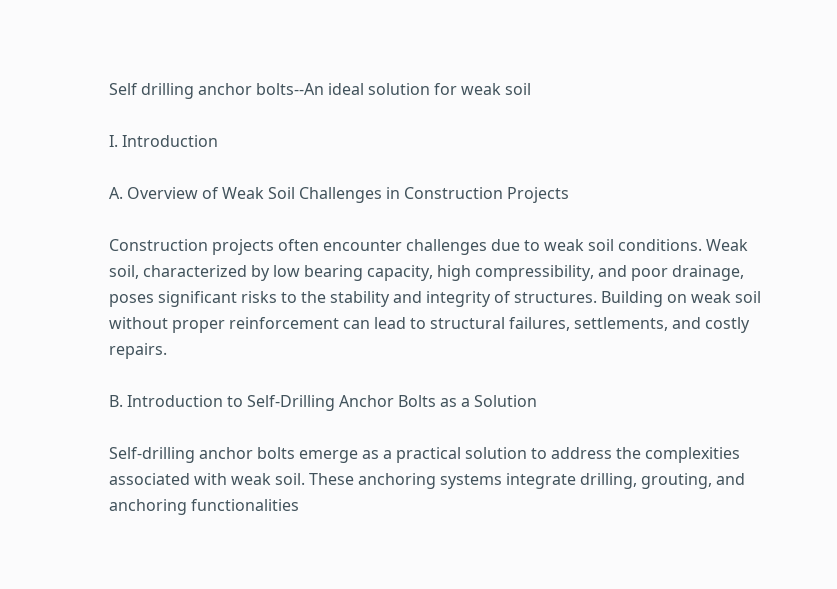Self drilling anchor bolts--An ideal solution for weak soil

I. Introduction

A. Overview of Weak Soil Challenges in Construction Projects

Construction projects often encounter challenges due to weak soil conditions. Weak soil, characterized by low bearing capacity, high compressibility, and poor drainage, poses significant risks to the stability and integrity of structures. Building on weak soil without proper reinforcement can lead to structural failures, settlements, and costly repairs.

B. Introduction to Self-Drilling Anchor Bolts as a Solution

Self-drilling anchor bolts emerge as a practical solution to address the complexities associated with weak soil. These anchoring systems integrate drilling, grouting, and anchoring functionalities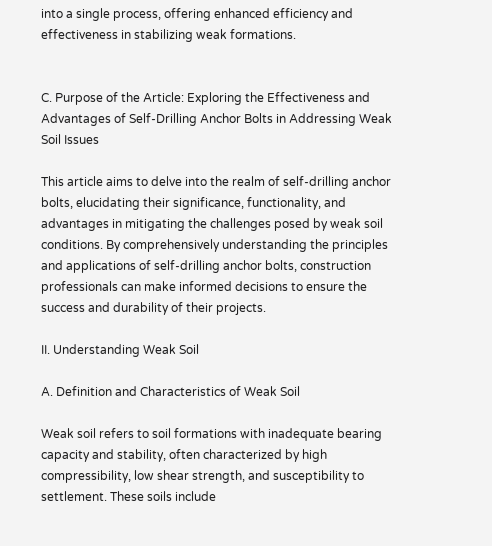into a single process, offering enhanced efficiency and effectiveness in stabilizing weak formations.


C. Purpose of the Article: Exploring the Effectiveness and Advantages of Self-Drilling Anchor Bolts in Addressing Weak Soil Issues

This article aims to delve into the realm of self-drilling anchor bolts, elucidating their significance, functionality, and advantages in mitigating the challenges posed by weak soil conditions. By comprehensively understanding the principles and applications of self-drilling anchor bolts, construction professionals can make informed decisions to ensure the success and durability of their projects.

II. Understanding Weak Soil

A. Definition and Characteristics of Weak Soil

Weak soil refers to soil formations with inadequate bearing capacity and stability, often characterized by high compressibility, low shear strength, and susceptibility to settlement. These soils include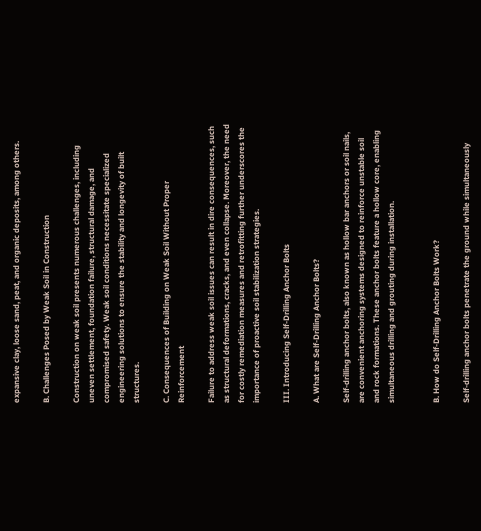expansive clay, loose sand, peat, and organic deposits, among others.

B. Challenges Posed by Weak Soil in Construction

Construction on weak soil presents numerous challenges, including uneven settlement, foundation failure, structural damage, and compromised safety. Weak soil conditions necessitate specialized engineering solutions to ensure the stability and longevity of built structures.

C. Consequences of Building on Weak Soil Without Proper Reinforcement

Failure to address weak soil issues can result in dire consequences, such as structural deformations, cracks, and even collapse. Moreover, the need for costly remediation measures and retrofitting further underscores the importance of proactive soil stabilization strategies.

III. Introducing Self-Drilling Anchor Bolts

A. What are Self-Drilling Anchor Bolts?

Self-drilling anchor bolts, also known as hollow bar anchors or soil nails, are convenient anchoring systems designed to reinforce unstable soil and rock formations. These anchor bolts feature a hollow core, enabling simultaneous drilling and grouting during installation.


B. How do Self-Drilling Anchor Bolts Work?

Self-drilling anchor bolts penetrate the ground while simultaneously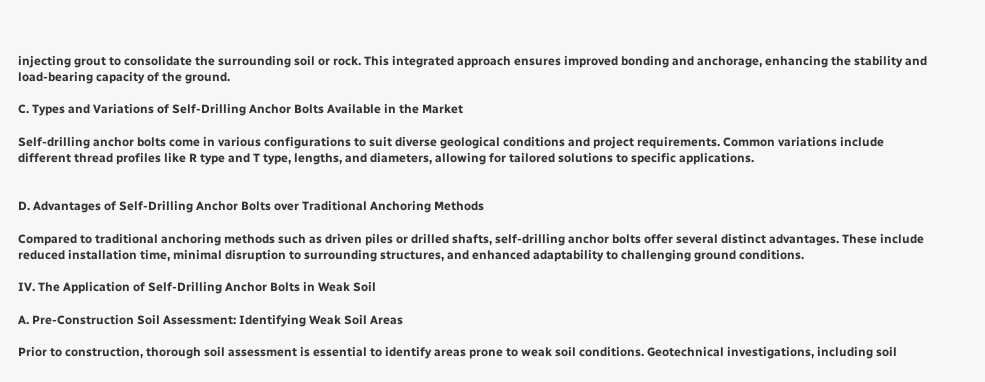injecting grout to consolidate the surrounding soil or rock. This integrated approach ensures improved bonding and anchorage, enhancing the stability and load-bearing capacity of the ground.

C. Types and Variations of Self-Drilling Anchor Bolts Available in the Market

Self-drilling anchor bolts come in various configurations to suit diverse geological conditions and project requirements. Common variations include different thread profiles like R type and T type, lengths, and diameters, allowing for tailored solutions to specific applications.


D. Advantages of Self-Drilling Anchor Bolts over Traditional Anchoring Methods

Compared to traditional anchoring methods such as driven piles or drilled shafts, self-drilling anchor bolts offer several distinct advantages. These include reduced installation time, minimal disruption to surrounding structures, and enhanced adaptability to challenging ground conditions.

IV. The Application of Self-Drilling Anchor Bolts in Weak Soil

A. Pre-Construction Soil Assessment: Identifying Weak Soil Areas

Prior to construction, thorough soil assessment is essential to identify areas prone to weak soil conditions. Geotechnical investigations, including soil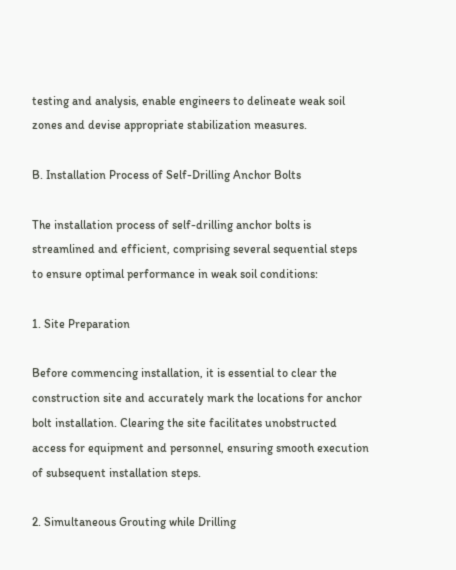testing and analysis, enable engineers to delineate weak soil zones and devise appropriate stabilization measures.

B. Installation Process of Self-Drilling Anchor Bolts

The installation process of self-drilling anchor bolts is streamlined and efficient, comprising several sequential steps to ensure optimal performance in weak soil conditions:

1. Site Preparation

Before commencing installation, it is essential to clear the construction site and accurately mark the locations for anchor bolt installation. Clearing the site facilitates unobstructed access for equipment and personnel, ensuring smooth execution of subsequent installation steps.

2. Simultaneous Grouting while Drilling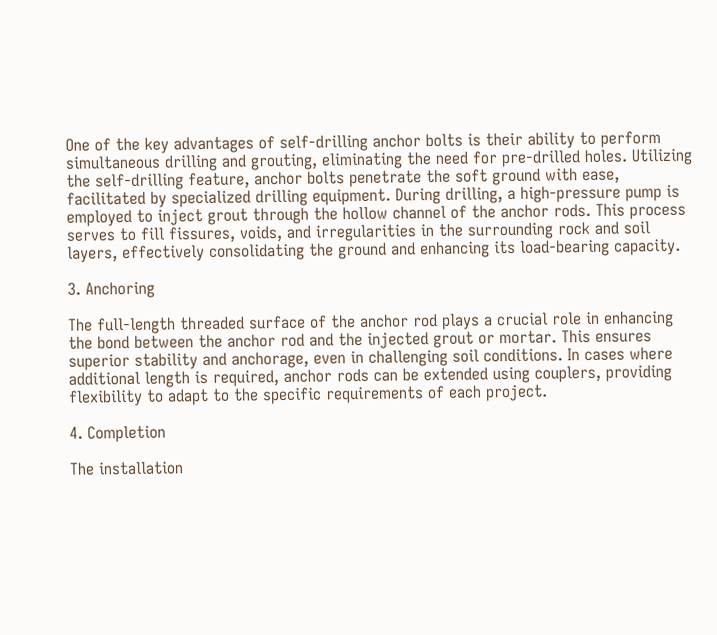One of the key advantages of self-drilling anchor bolts is their ability to perform simultaneous drilling and grouting, eliminating the need for pre-drilled holes. Utilizing the self-drilling feature, anchor bolts penetrate the soft ground with ease, facilitated by specialized drilling equipment. During drilling, a high-pressure pump is employed to inject grout through the hollow channel of the anchor rods. This process serves to fill fissures, voids, and irregularities in the surrounding rock and soil layers, effectively consolidating the ground and enhancing its load-bearing capacity.

3. Anchoring

The full-length threaded surface of the anchor rod plays a crucial role in enhancing the bond between the anchor rod and the injected grout or mortar. This ensures superior stability and anchorage, even in challenging soil conditions. In cases where additional length is required, anchor rods can be extended using couplers, providing flexibility to adapt to the specific requirements of each project.

4. Completion

The installation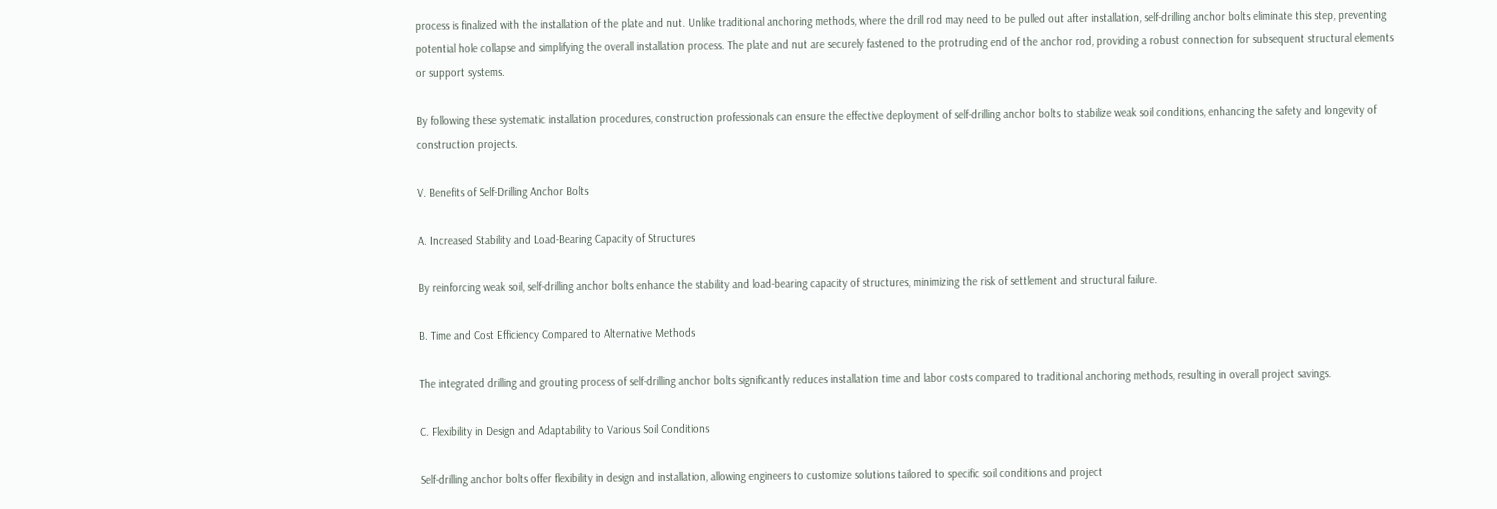process is finalized with the installation of the plate and nut. Unlike traditional anchoring methods, where the drill rod may need to be pulled out after installation, self-drilling anchor bolts eliminate this step, preventing potential hole collapse and simplifying the overall installation process. The plate and nut are securely fastened to the protruding end of the anchor rod, providing a robust connection for subsequent structural elements or support systems.

By following these systematic installation procedures, construction professionals can ensure the effective deployment of self-drilling anchor bolts to stabilize weak soil conditions, enhancing the safety and longevity of construction projects.

V. Benefits of Self-Drilling Anchor Bolts

A. Increased Stability and Load-Bearing Capacity of Structures

By reinforcing weak soil, self-drilling anchor bolts enhance the stability and load-bearing capacity of structures, minimizing the risk of settlement and structural failure.

B. Time and Cost Efficiency Compared to Alternative Methods

The integrated drilling and grouting process of self-drilling anchor bolts significantly reduces installation time and labor costs compared to traditional anchoring methods, resulting in overall project savings.

C. Flexibility in Design and Adaptability to Various Soil Conditions

Self-drilling anchor bolts offer flexibility in design and installation, allowing engineers to customize solutions tailored to specific soil conditions and project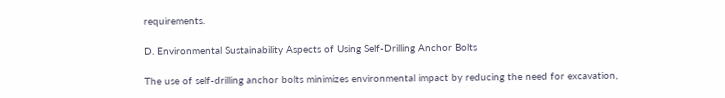requirements.

D. Environmental Sustainability Aspects of Using Self-Drilling Anchor Bolts

The use of self-drilling anchor bolts minimizes environmental impact by reducing the need for excavation,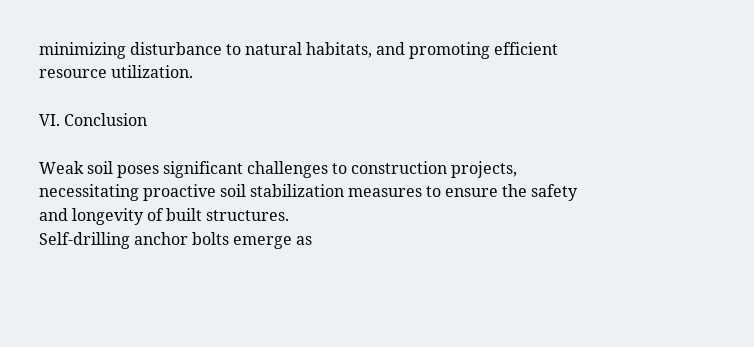minimizing disturbance to natural habitats, and promoting efficient resource utilization.

VI. Conclusion

Weak soil poses significant challenges to construction projects, necessitating proactive soil stabilization measures to ensure the safety and longevity of built structures.
Self-drilling anchor bolts emerge as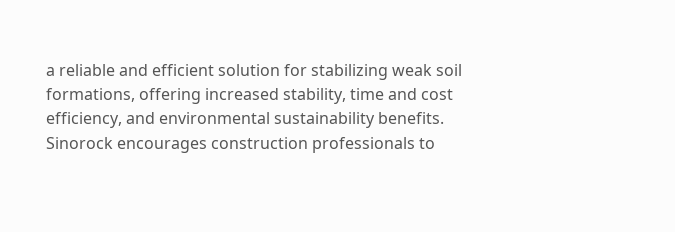a reliable and efficient solution for stabilizing weak soil formations, offering increased stability, time and cost efficiency, and environmental sustainability benefits.
Sinorock encourages construction professionals to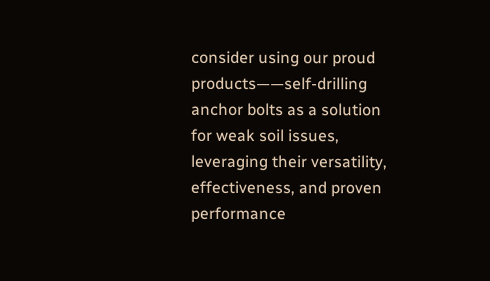consider using our proud products——self-drilling anchor bolts as a solution for weak soil issues, leveraging their versatility, effectiveness, and proven performance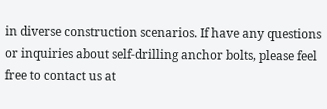in diverse construction scenarios. If have any questions or inquiries about self-drilling anchor bolts, please feel free to contact us at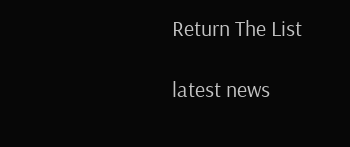Return The List

latest news